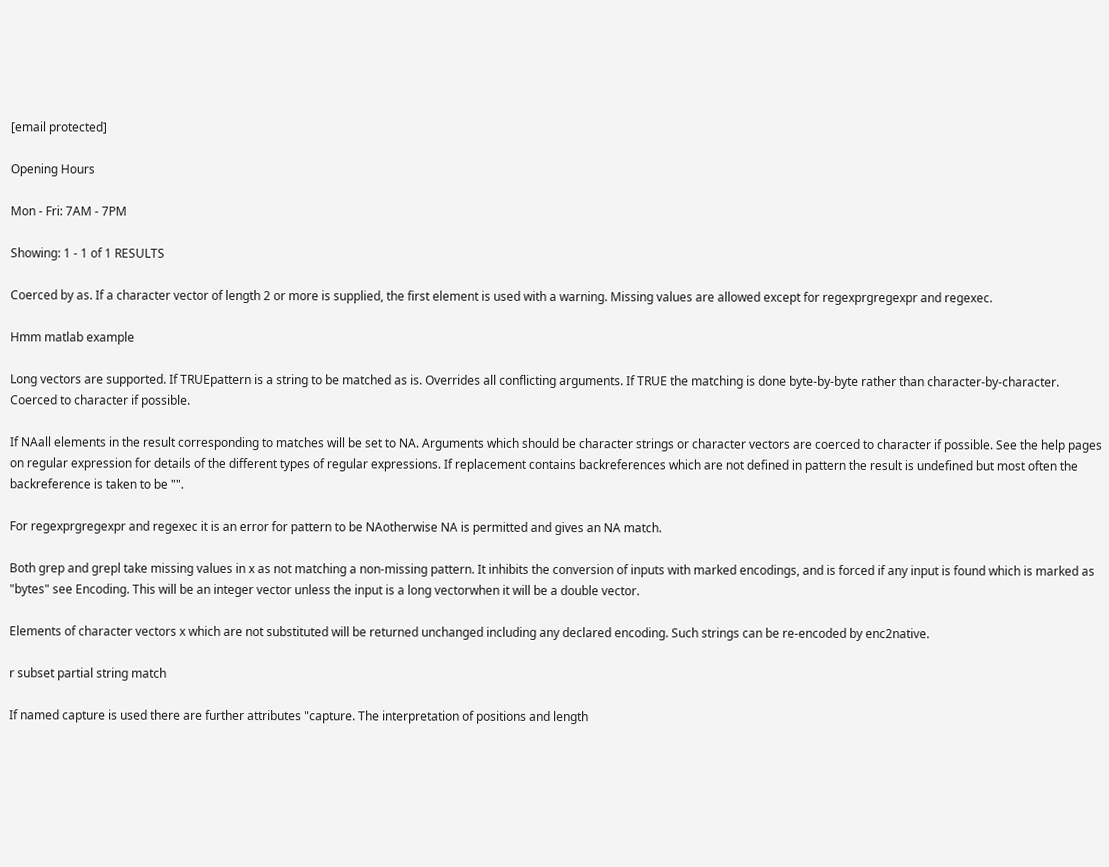[email protected]

Opening Hours

Mon - Fri: 7AM - 7PM

Showing: 1 - 1 of 1 RESULTS

Coerced by as. If a character vector of length 2 or more is supplied, the first element is used with a warning. Missing values are allowed except for regexprgregexpr and regexec.

Hmm matlab example

Long vectors are supported. If TRUEpattern is a string to be matched as is. Overrides all conflicting arguments. If TRUE the matching is done byte-by-byte rather than character-by-character. Coerced to character if possible.

If NAall elements in the result corresponding to matches will be set to NA. Arguments which should be character strings or character vectors are coerced to character if possible. See the help pages on regular expression for details of the different types of regular expressions. If replacement contains backreferences which are not defined in pattern the result is undefined but most often the backreference is taken to be "".

For regexprgregexpr and regexec it is an error for pattern to be NAotherwise NA is permitted and gives an NA match.

Both grep and grepl take missing values in x as not matching a non-missing pattern. It inhibits the conversion of inputs with marked encodings, and is forced if any input is found which is marked as "bytes" see Encoding. This will be an integer vector unless the input is a long vectorwhen it will be a double vector.

Elements of character vectors x which are not substituted will be returned unchanged including any declared encoding. Such strings can be re-encoded by enc2native.

r subset partial string match

If named capture is used there are further attributes "capture. The interpretation of positions and length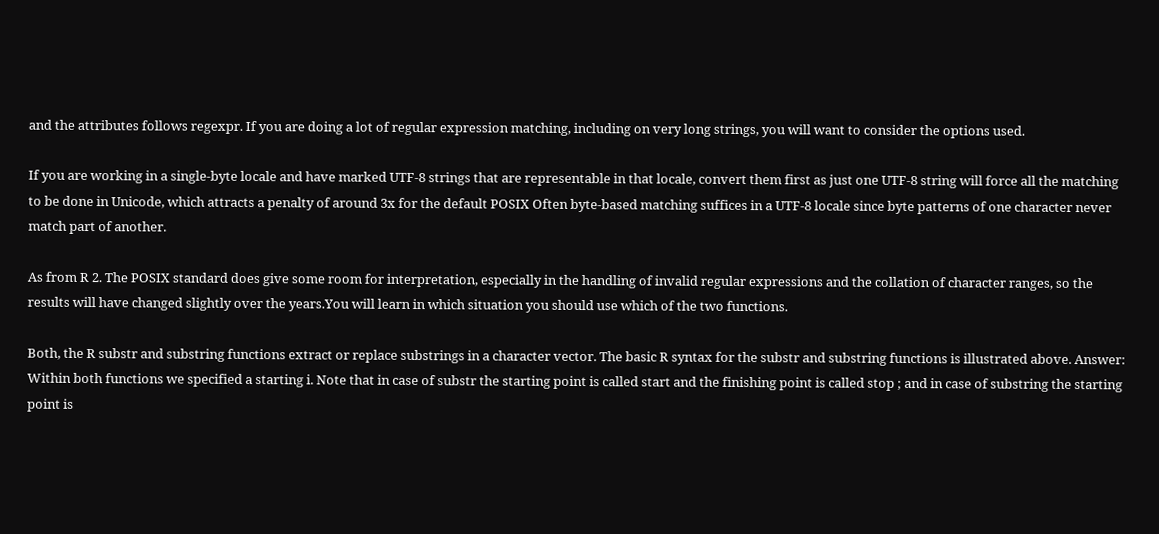and the attributes follows regexpr. If you are doing a lot of regular expression matching, including on very long strings, you will want to consider the options used.

If you are working in a single-byte locale and have marked UTF-8 strings that are representable in that locale, convert them first as just one UTF-8 string will force all the matching to be done in Unicode, which attracts a penalty of around 3x for the default POSIX Often byte-based matching suffices in a UTF-8 locale since byte patterns of one character never match part of another.

As from R 2. The POSIX standard does give some room for interpretation, especially in the handling of invalid regular expressions and the collation of character ranges, so the results will have changed slightly over the years.You will learn in which situation you should use which of the two functions.

Both, the R substr and substring functions extract or replace substrings in a character vector. The basic R syntax for the substr and substring functions is illustrated above. Answer: Within both functions we specified a starting i. Note that in case of substr the starting point is called start and the finishing point is called stop ; and in case of substring the starting point is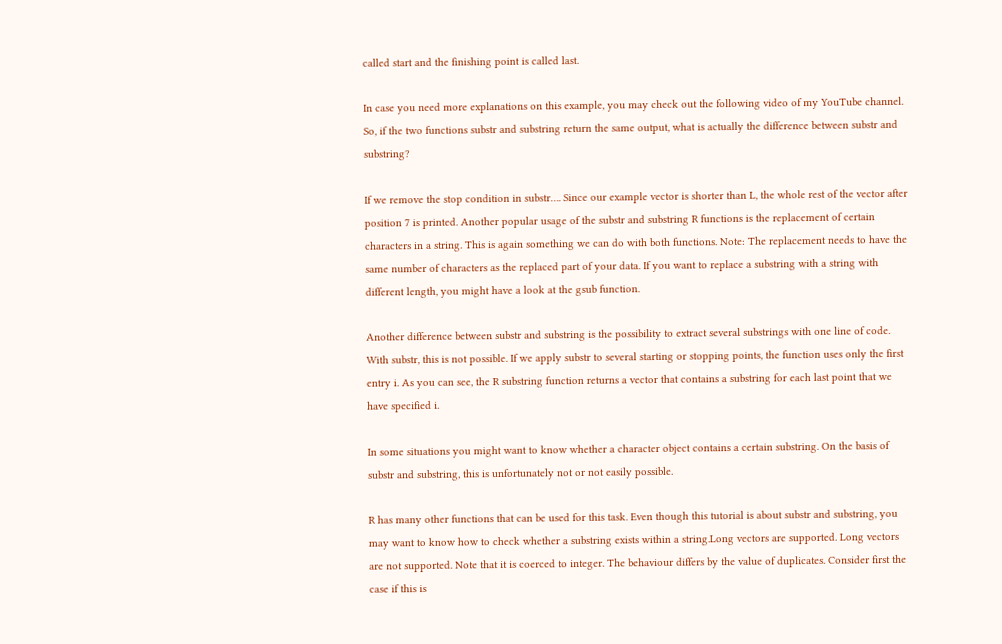called start and the finishing point is called last.

In case you need more explanations on this example, you may check out the following video of my YouTube channel. So, if the two functions substr and substring return the same output, what is actually the difference between substr and substring?

If we remove the stop condition in substr…. Since our example vector is shorter than L, the whole rest of the vector after position 7 is printed. Another popular usage of the substr and substring R functions is the replacement of certain characters in a string. This is again something we can do with both functions. Note: The replacement needs to have the same number of characters as the replaced part of your data. If you want to replace a substring with a string with different length, you might have a look at the gsub function.

Another difference between substr and substring is the possibility to extract several substrings with one line of code. With substr, this is not possible. If we apply substr to several starting or stopping points, the function uses only the first entry i. As you can see, the R substring function returns a vector that contains a substring for each last point that we have specified i.

In some situations you might want to know whether a character object contains a certain substring. On the basis of substr and substring, this is unfortunately not or not easily possible.

R has many other functions that can be used for this task. Even though this tutorial is about substr and substring, you may want to know how to check whether a substring exists within a string.Long vectors are supported. Long vectors are not supported. Note that it is coerced to integer. The behaviour differs by the value of duplicates. Consider first the case if this is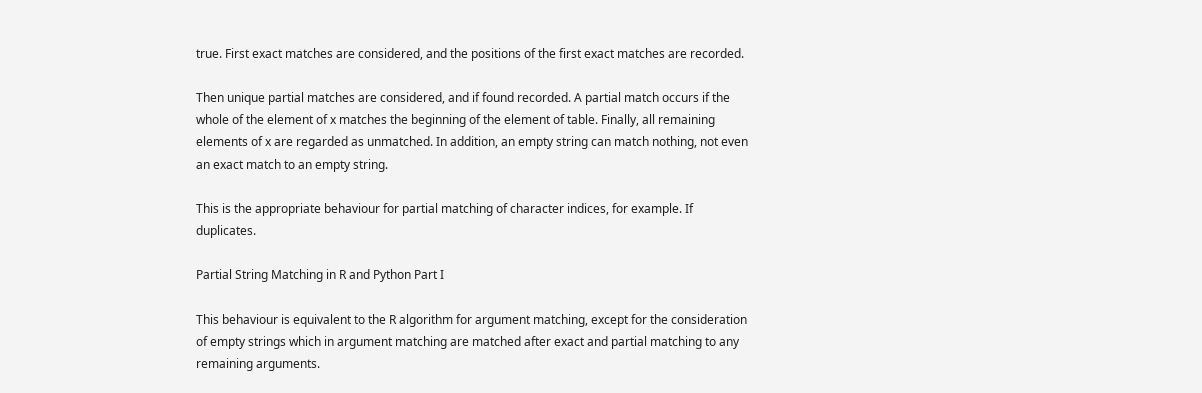true. First exact matches are considered, and the positions of the first exact matches are recorded.

Then unique partial matches are considered, and if found recorded. A partial match occurs if the whole of the element of x matches the beginning of the element of table. Finally, all remaining elements of x are regarded as unmatched. In addition, an empty string can match nothing, not even an exact match to an empty string.

This is the appropriate behaviour for partial matching of character indices, for example. If duplicates.

Partial String Matching in R and Python Part I

This behaviour is equivalent to the R algorithm for argument matching, except for the consideration of empty strings which in argument matching are matched after exact and partial matching to any remaining arguments.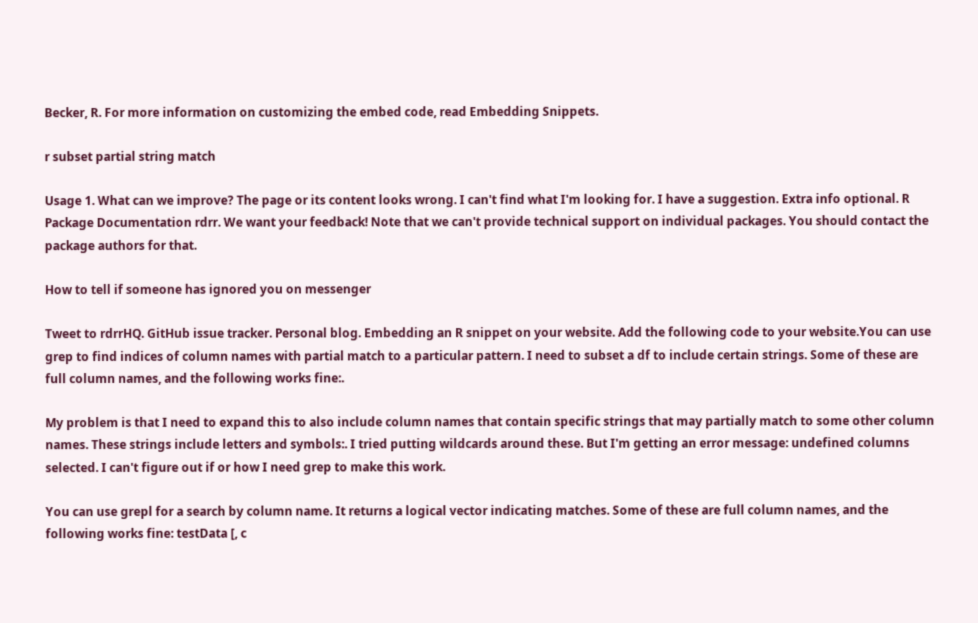Becker, R. For more information on customizing the embed code, read Embedding Snippets.

r subset partial string match

Usage 1. What can we improve? The page or its content looks wrong. I can't find what I'm looking for. I have a suggestion. Extra info optional. R Package Documentation rdrr. We want your feedback! Note that we can't provide technical support on individual packages. You should contact the package authors for that.

How to tell if someone has ignored you on messenger

Tweet to rdrrHQ. GitHub issue tracker. Personal blog. Embedding an R snippet on your website. Add the following code to your website.You can use grep to find indices of column names with partial match to a particular pattern. I need to subset a df to include certain strings. Some of these are full column names, and the following works fine:.

My problem is that I need to expand this to also include column names that contain specific strings that may partially match to some other column names. These strings include letters and symbols:. I tried putting wildcards around these. But I'm getting an error message: undefined columns selected. I can't figure out if or how I need grep to make this work.

You can use grepl for a search by column name. It returns a logical vector indicating matches. Some of these are full column names, and the following works fine: testData [, c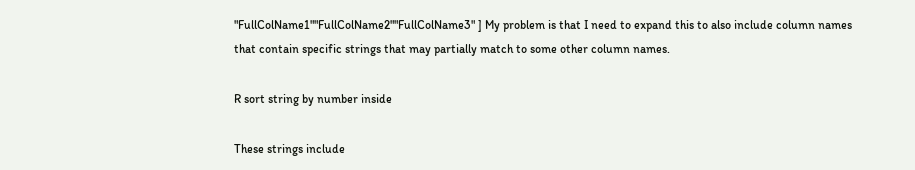"FullColName1""FullColName2""FullColName3" ] My problem is that I need to expand this to also include column names that contain specific strings that may partially match to some other column names.

R sort string by number inside

These strings include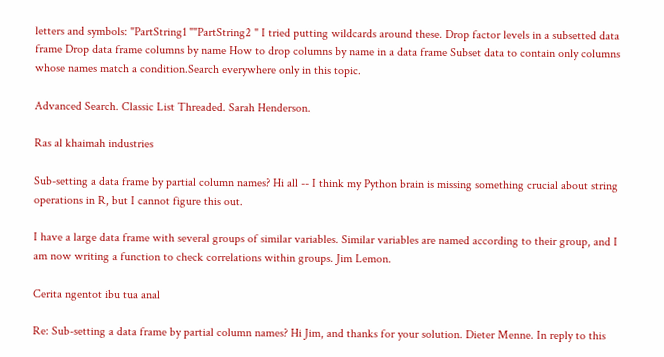letters and symbols: "PartString1 ""PartString2 " I tried putting wildcards around these. Drop factor levels in a subsetted data frame Drop data frame columns by name How to drop columns by name in a data frame Subset data to contain only columns whose names match a condition.Search everywhere only in this topic.

Advanced Search. Classic List Threaded. Sarah Henderson.

Ras al khaimah industries

Sub-setting a data frame by partial column names? Hi all -- I think my Python brain is missing something crucial about string operations in R, but I cannot figure this out.

I have a large data frame with several groups of similar variables. Similar variables are named according to their group, and I am now writing a function to check correlations within groups. Jim Lemon.

Cerita ngentot ibu tua anal

Re: Sub-setting a data frame by partial column names? Hi Jim, and thanks for your solution. Dieter Menne. In reply to this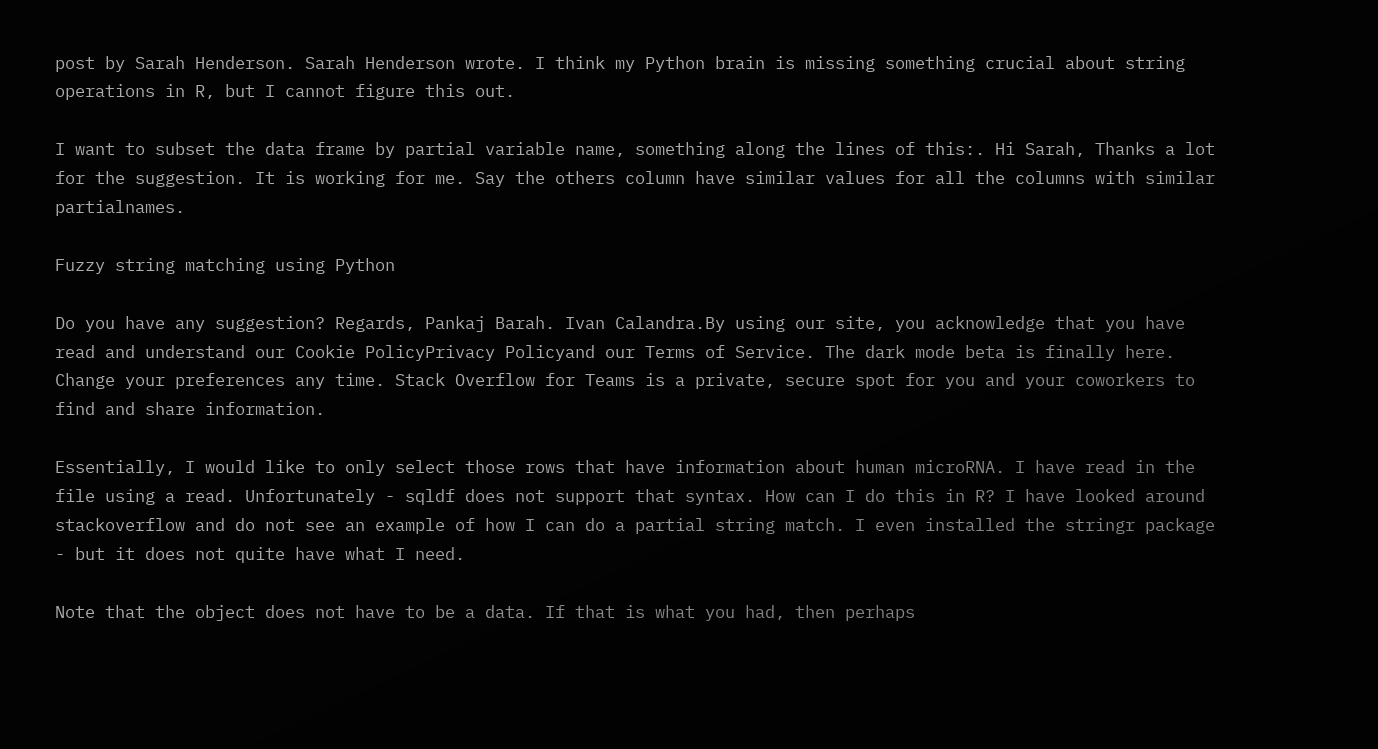post by Sarah Henderson. Sarah Henderson wrote. I think my Python brain is missing something crucial about string operations in R, but I cannot figure this out.

I want to subset the data frame by partial variable name, something along the lines of this:. Hi Sarah, Thanks a lot for the suggestion. It is working for me. Say the others column have similar values for all the columns with similar partialnames.

Fuzzy string matching using Python

Do you have any suggestion? Regards, Pankaj Barah. Ivan Calandra.By using our site, you acknowledge that you have read and understand our Cookie PolicyPrivacy Policyand our Terms of Service. The dark mode beta is finally here. Change your preferences any time. Stack Overflow for Teams is a private, secure spot for you and your coworkers to find and share information.

Essentially, I would like to only select those rows that have information about human microRNA. I have read in the file using a read. Unfortunately - sqldf does not support that syntax. How can I do this in R? I have looked around stackoverflow and do not see an example of how I can do a partial string match. I even installed the stringr package - but it does not quite have what I need.

Note that the object does not have to be a data. If that is what you had, then perhaps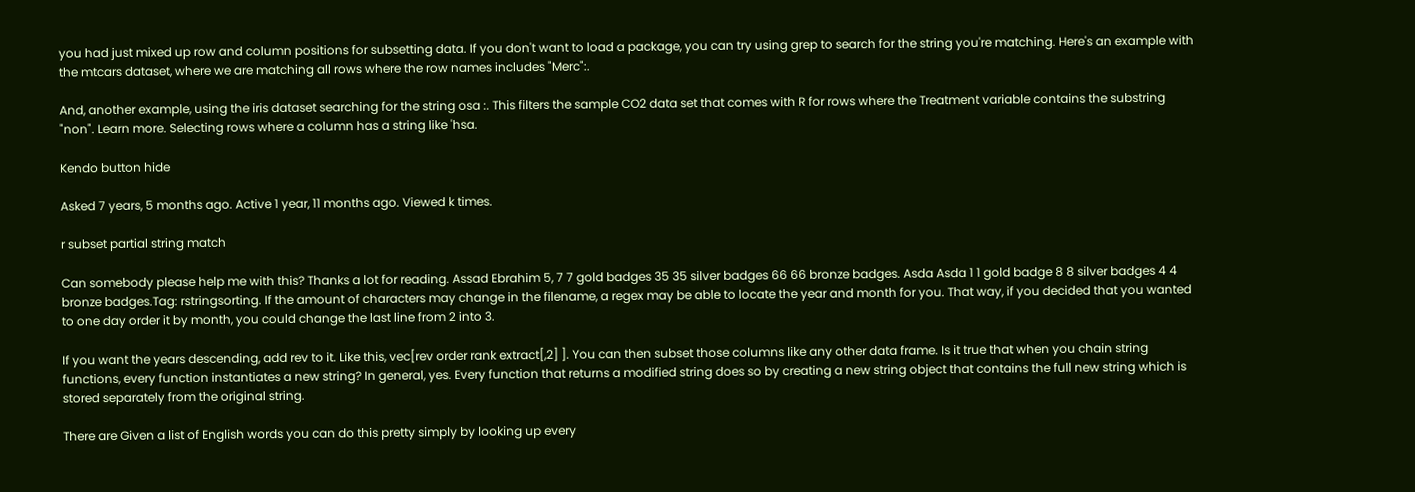you had just mixed up row and column positions for subsetting data. If you don't want to load a package, you can try using grep to search for the string you're matching. Here's an example with the mtcars dataset, where we are matching all rows where the row names includes "Merc":.

And, another example, using the iris dataset searching for the string osa :. This filters the sample CO2 data set that comes with R for rows where the Treatment variable contains the substring "non". Learn more. Selecting rows where a column has a string like 'hsa.

Kendo button hide

Asked 7 years, 5 months ago. Active 1 year, 11 months ago. Viewed k times.

r subset partial string match

Can somebody please help me with this? Thanks a lot for reading. Assad Ebrahim 5, 7 7 gold badges 35 35 silver badges 66 66 bronze badges. Asda Asda 1 1 gold badge 8 8 silver badges 4 4 bronze badges.Tag: rstringsorting. If the amount of characters may change in the filename, a regex may be able to locate the year and month for you. That way, if you decided that you wanted to one day order it by month, you could change the last line from 2 into 3.

If you want the years descending, add rev to it. Like this, vec[rev order rank extract[,2] ]. You can then subset those columns like any other data frame. Is it true that when you chain string functions, every function instantiates a new string? In general, yes. Every function that returns a modified string does so by creating a new string object that contains the full new string which is stored separately from the original string.

There are Given a list of English words you can do this pretty simply by looking up every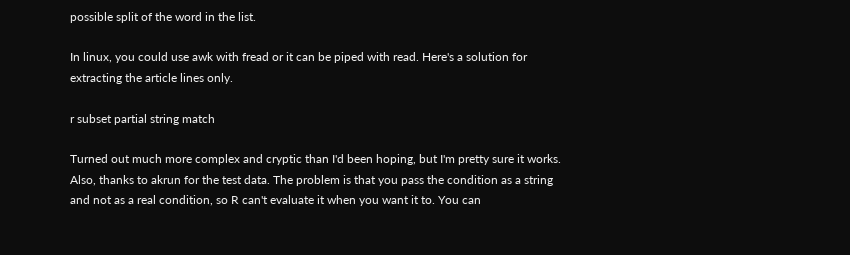possible split of the word in the list.

In linux, you could use awk with fread or it can be piped with read. Here's a solution for extracting the article lines only.

r subset partial string match

Turned out much more complex and cryptic than I'd been hoping, but I'm pretty sure it works. Also, thanks to akrun for the test data. The problem is that you pass the condition as a string and not as a real condition, so R can't evaluate it when you want it to. You can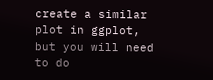create a similar plot in ggplot, but you will need to do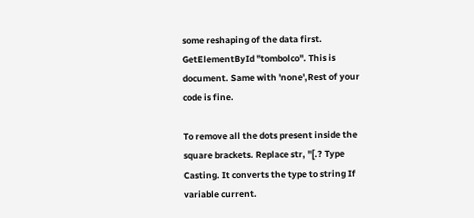some reshaping of the data first. GetElementById "tombolco". This is document. Same with 'none',Rest of your code is fine.

To remove all the dots present inside the square brackets. Replace str, "[.? Type Casting. It converts the type to string If variable current.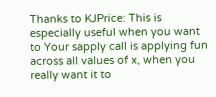Thanks to KJPrice: This is especially useful when you want to Your sapply call is applying fun across all values of x, when you really want it to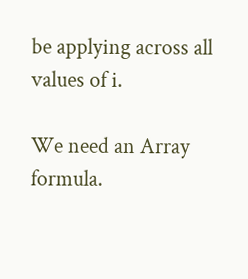be applying across all values of i.

We need an Array formula.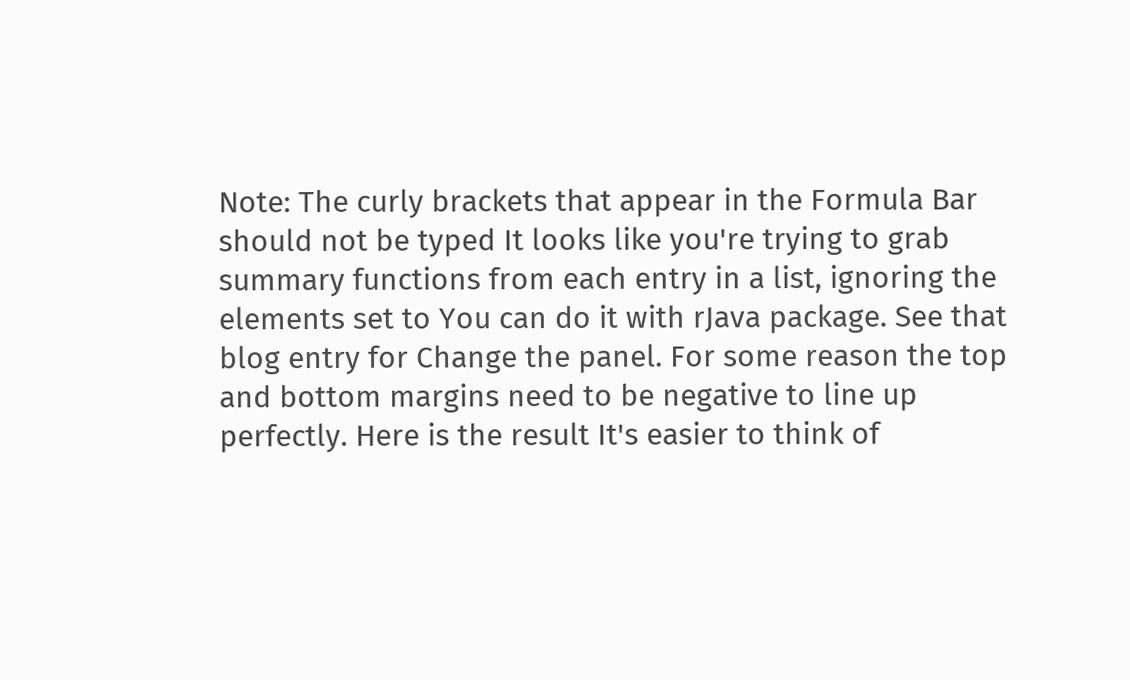Note: The curly brackets that appear in the Formula Bar should not be typed It looks like you're trying to grab summary functions from each entry in a list, ignoring the elements set to You can do it with rJava package. See that blog entry for Change the panel. For some reason the top and bottom margins need to be negative to line up perfectly. Here is the result It's easier to think of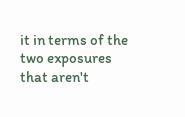it in terms of the two exposures that aren't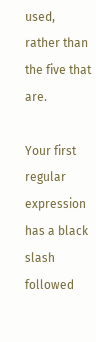used, rather than the five that are.

Your first regular expression has a black slash followed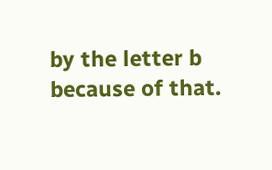by the letter b because of that.